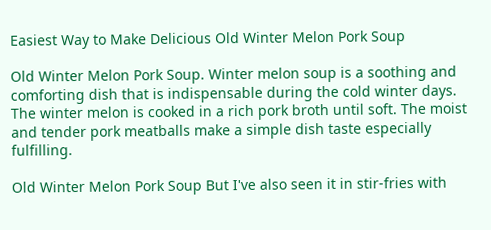Easiest Way to Make Delicious Old Winter Melon Pork Soup

Old Winter Melon Pork Soup. Winter melon soup is a soothing and comforting dish that is indispensable during the cold winter days. The winter melon is cooked in a rich pork broth until soft. The moist and tender pork meatballs make a simple dish taste especially fulfilling.

Old Winter Melon Pork Soup But I've also seen it in stir-fries with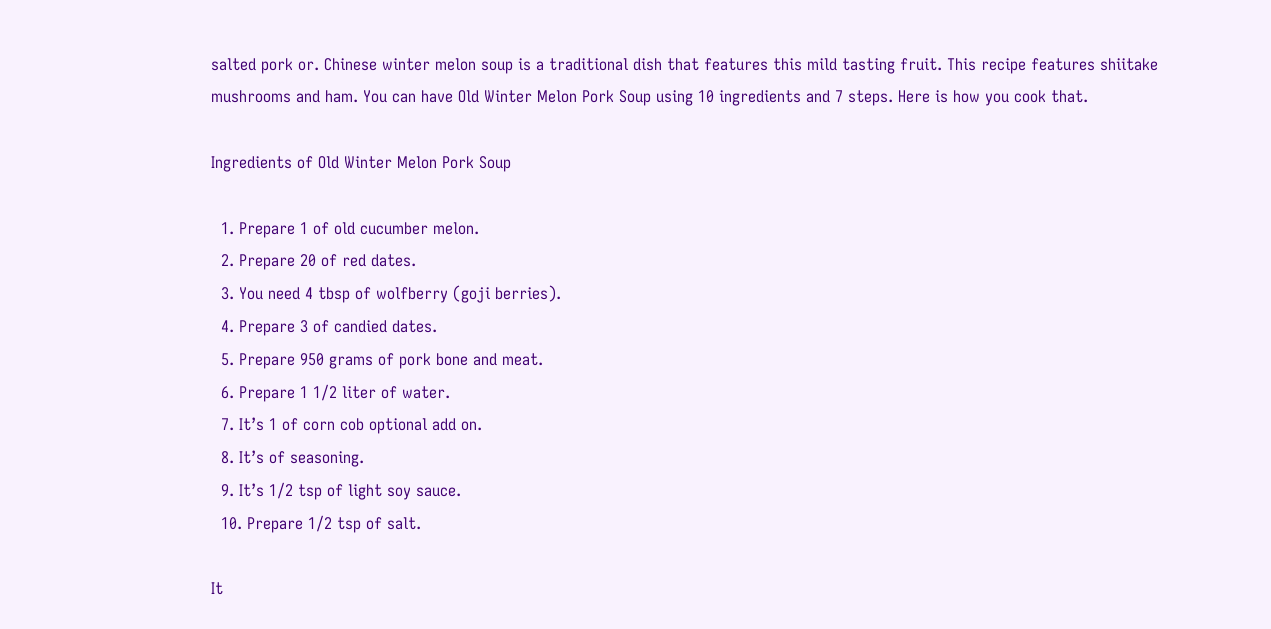salted pork or. Chinese winter melon soup is a traditional dish that features this mild tasting fruit. This recipe features shiitake mushrooms and ham. You can have Old Winter Melon Pork Soup using 10 ingredients and 7 steps. Here is how you cook that.

Ingredients of Old Winter Melon Pork Soup

  1. Prepare 1 of old cucumber melon.
  2. Prepare 20 of red dates.
  3. You need 4 tbsp of wolfberry (goji berries).
  4. Prepare 3 of candied dates.
  5. Prepare 950 grams of pork bone and meat.
  6. Prepare 1 1/2 liter of water.
  7. It’s 1 of corn cob optional add on.
  8. It’s of seasoning.
  9. It’s 1/2 tsp of light soy sauce.
  10. Prepare 1/2 tsp of salt.

It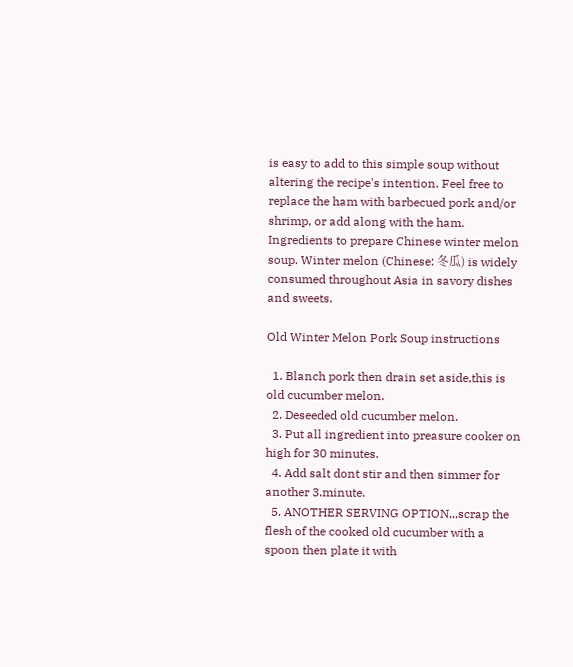is easy to add to this simple soup without altering the recipe's intention. Feel free to replace the ham with barbecued pork and/or shrimp, or add along with the ham. Ingredients to prepare Chinese winter melon soup. Winter melon (Chinese: 冬瓜) is widely consumed throughout Asia in savory dishes and sweets.

Old Winter Melon Pork Soup instructions

  1. Blanch pork then drain set aside,this is old cucumber melon.
  2. Deseeded old cucumber melon.
  3. Put all ingredient into preasure cooker on high for 30 minutes.
  4. Add salt dont stir and then simmer for another 3.minute.
  5. ANOTHER SERVING OPTION,,,scrap the flesh of the cooked old cucumber with a spoon then plate it with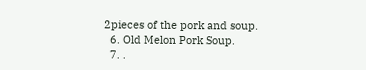2pieces of the pork and soup.
  6. Old Melon Pork Soup.
  7. .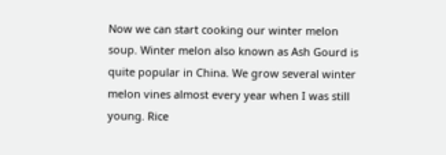Now we can start cooking our winter melon soup. Winter melon also known as Ash Gourd is quite popular in China. We grow several winter melon vines almost every year when I was still young. Rice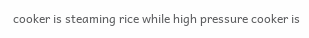cooker is steaming rice while high pressure cooker is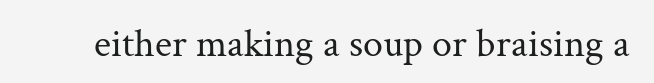either making a soup or braising a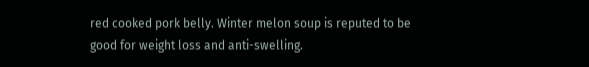red cooked pork belly. Winter melon soup is reputed to be good for weight loss and anti-swelling.